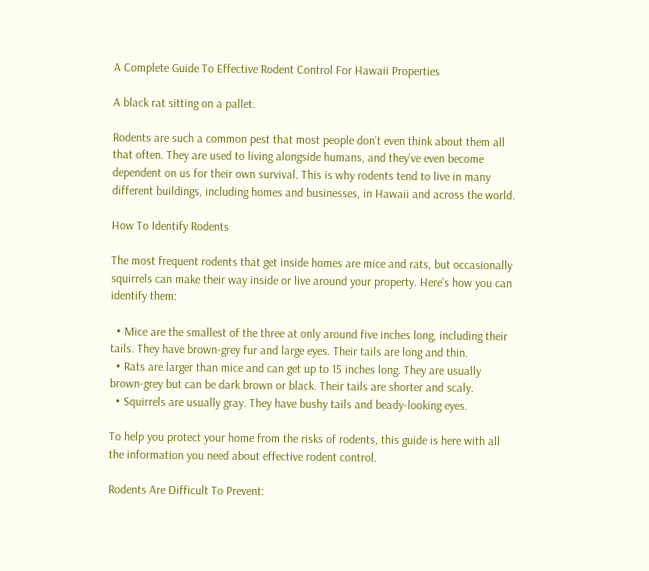A Complete Guide To Effective Rodent Control For Hawaii Properties

A black rat sitting on a pallet.

Rodents are such a common pest that most people don’t even think about them all that often. They are used to living alongside humans, and they’ve even become dependent on us for their own survival. This is why rodents tend to live in many different buildings, including homes and businesses, in Hawaii and across the world.

How To Identify Rodents

The most frequent rodents that get inside homes are mice and rats, but occasionally squirrels can make their way inside or live around your property. Here’s how you can identify them:

  • Mice are the smallest of the three at only around five inches long, including their tails. They have brown-grey fur and large eyes. Their tails are long and thin.
  • Rats are larger than mice and can get up to 15 inches long. They are usually brown-grey but can be dark brown or black. Their tails are shorter and scaly.
  • Squirrels are usually gray. They have bushy tails and beady-looking eyes.

To help you protect your home from the risks of rodents, this guide is here with all the information you need about effective rodent control.

Rodents Are Difficult To Prevent: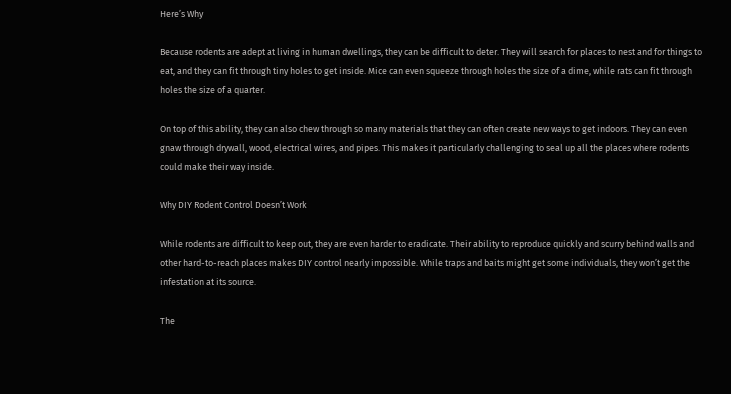Here’s Why

Because rodents are adept at living in human dwellings, they can be difficult to deter. They will search for places to nest and for things to eat, and they can fit through tiny holes to get inside. Mice can even squeeze through holes the size of a dime, while rats can fit through holes the size of a quarter.

On top of this ability, they can also chew through so many materials that they can often create new ways to get indoors. They can even gnaw through drywall, wood, electrical wires, and pipes. This makes it particularly challenging to seal up all the places where rodents could make their way inside.

Why DIY Rodent Control Doesn’t Work

While rodents are difficult to keep out, they are even harder to eradicate. Their ability to reproduce quickly and scurry behind walls and other hard-to-reach places makes DIY control nearly impossible. While traps and baits might get some individuals, they won’t get the infestation at its source.

The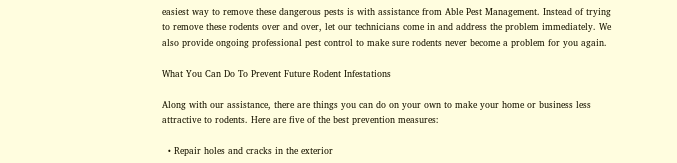easiest way to remove these dangerous pests is with assistance from Able Pest Management. Instead of trying to remove these rodents over and over, let our technicians come in and address the problem immediately. We also provide ongoing professional pest control to make sure rodents never become a problem for you again.

What You Can Do To Prevent Future Rodent Infestations

Along with our assistance, there are things you can do on your own to make your home or business less attractive to rodents. Here are five of the best prevention measures:

  • Repair holes and cracks in the exterior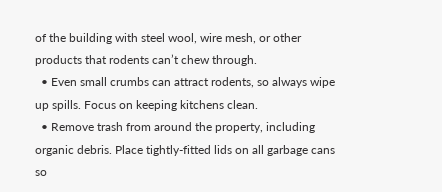of the building with steel wool, wire mesh, or other products that rodents can’t chew through.
  • Even small crumbs can attract rodents, so always wipe up spills. Focus on keeping kitchens clean.
  • Remove trash from around the property, including organic debris. Place tightly-fitted lids on all garbage cans so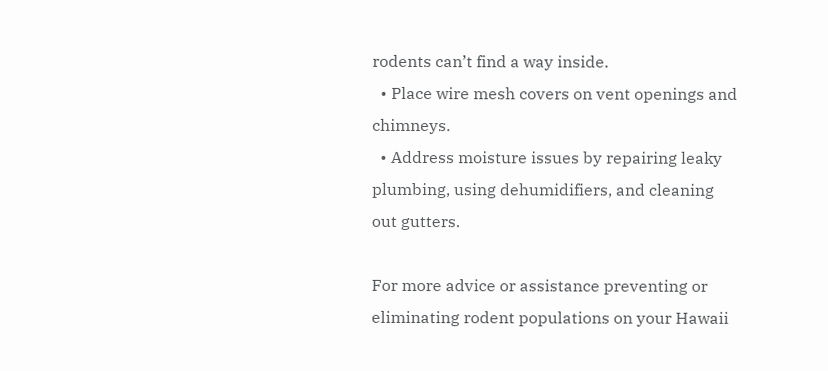rodents can’t find a way inside.
  • Place wire mesh covers on vent openings and chimneys.
  • Address moisture issues by repairing leaky plumbing, using dehumidifiers, and cleaning out gutters.

For more advice or assistance preventing or eliminating rodent populations on your Hawaii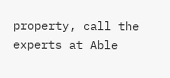property, call the experts at Able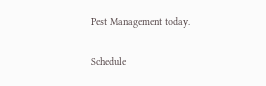Pest Management today.

Schedule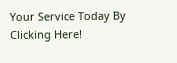Your Service Today By Clicking Here!